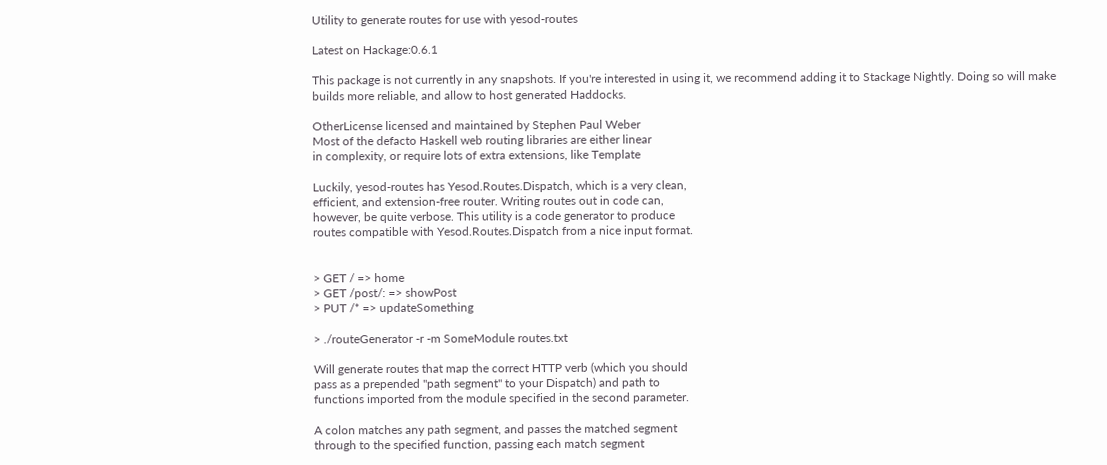Utility to generate routes for use with yesod-routes

Latest on Hackage:0.6.1

This package is not currently in any snapshots. If you're interested in using it, we recommend adding it to Stackage Nightly. Doing so will make builds more reliable, and allow to host generated Haddocks.

OtherLicense licensed and maintained by Stephen Paul Weber
Most of the defacto Haskell web routing libraries are either linear
in complexity, or require lots of extra extensions, like Template

Luckily, yesod-routes has Yesod.Routes.Dispatch, which is a very clean,
efficient, and extension-free router. Writing routes out in code can,
however, be quite verbose. This utility is a code generator to produce
routes compatible with Yesod.Routes.Dispatch from a nice input format.


> GET / => home
> GET /post/: => showPost
> PUT /* => updateSomething

> ./routeGenerator -r -m SomeModule routes.txt

Will generate routes that map the correct HTTP verb (which you should
pass as a prepended "path segment" to your Dispatch) and path to
functions imported from the module specified in the second parameter.

A colon matches any path segment, and passes the matched segment
through to the specified function, passing each match segment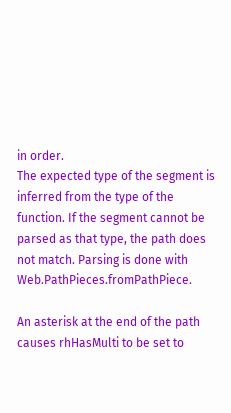in order.
The expected type of the segment is inferred from the type of the
function. If the segment cannot be parsed as that type, the path does
not match. Parsing is done with Web.PathPieces.fromPathPiece.

An asterisk at the end of the path causes rhHasMulti to be set to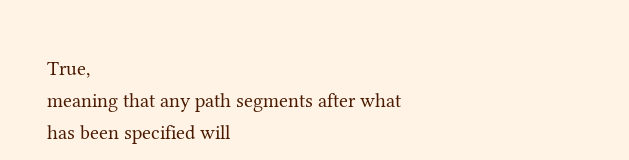True,
meaning that any path segments after what has been specified will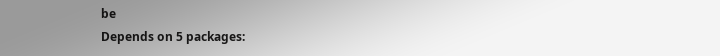be
Depends on 5 packages: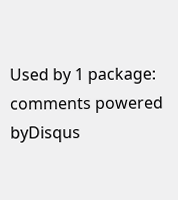Used by 1 package:
comments powered byDisqus